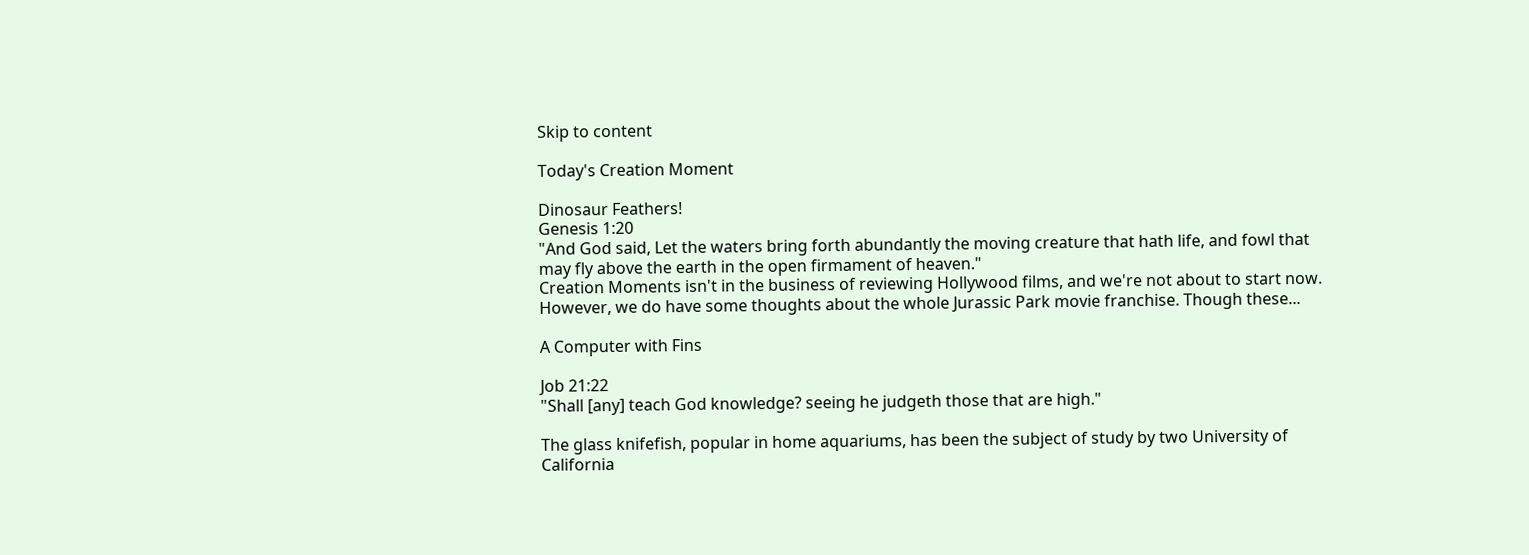Skip to content

Today's Creation Moment

Dinosaur Feathers!
Genesis 1:20
"And God said, Let the waters bring forth abundantly the moving creature that hath life, and fowl that may fly above the earth in the open firmament of heaven."
Creation Moments isn't in the business of reviewing Hollywood films, and we're not about to start now. However, we do have some thoughts about the whole Jurassic Park movie franchise. Though these...

A Computer with Fins

Job 21:22
"Shall [any] teach God knowledge? seeing he judgeth those that are high."

The glass knifefish, popular in home aquariums, has been the subject of study by two University of California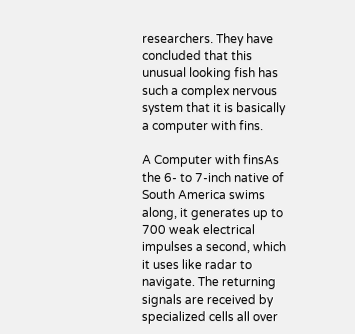researchers. They have concluded that this unusual looking fish has such a complex nervous system that it is basically a computer with fins.

A Computer with finsAs the 6- to 7-inch native of South America swims along, it generates up to 700 weak electrical impulses a second, which it uses like radar to navigate. The returning signals are received by specialized cells all over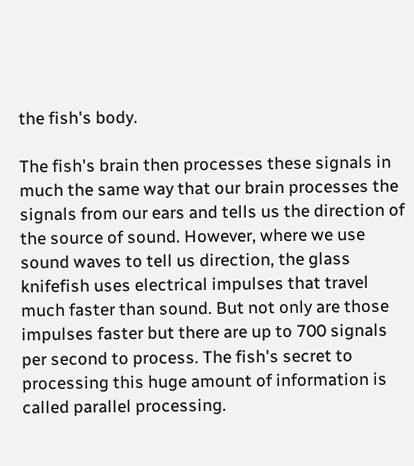the fish's body.

The fish's brain then processes these signals in much the same way that our brain processes the signals from our ears and tells us the direction of the source of sound. However, where we use sound waves to tell us direction, the glass knifefish uses electrical impulses that travel much faster than sound. But not only are those impulses faster but there are up to 700 signals per second to process. The fish's secret to processing this huge amount of information is called parallel processing.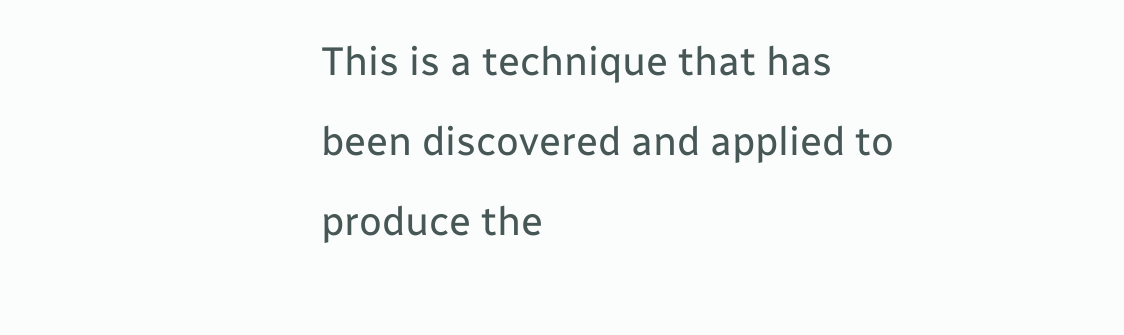This is a technique that has been discovered and applied to produce the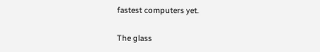fastest computers yet.

The glass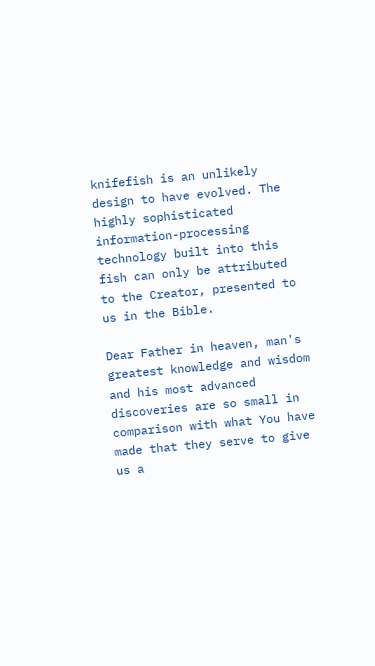knifefish is an unlikely design to have evolved. The highly sophisticated information-processing technology built into this fish can only be attributed to the Creator, presented to us in the Bible.

Dear Father in heaven, man's greatest knowledge and wisdom and his most advanced discoveries are so small in comparison with what You have made that they serve to give us a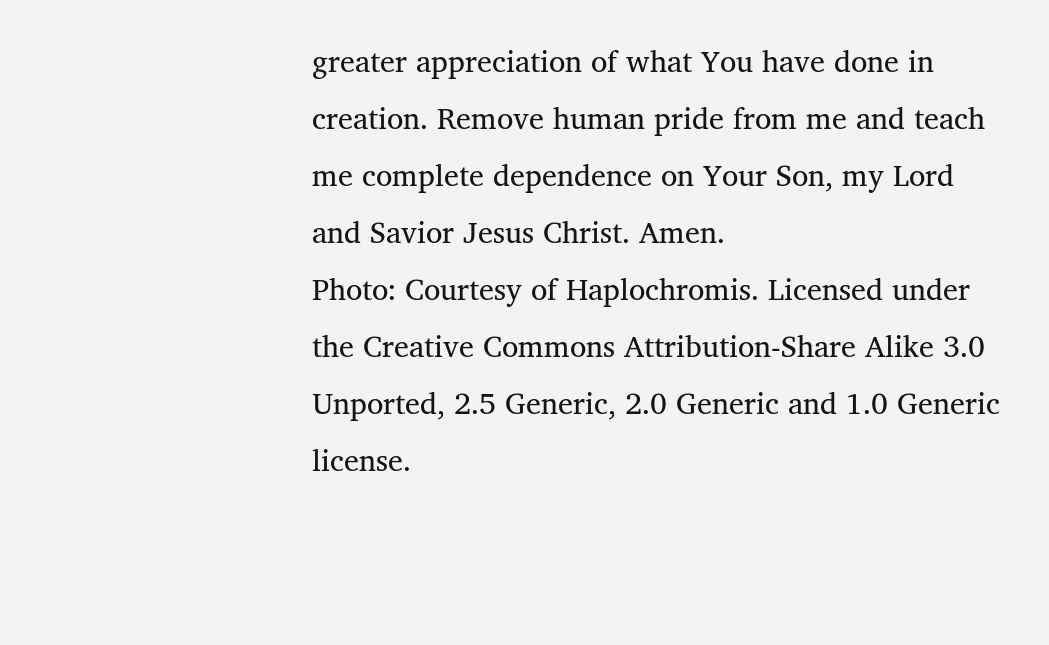greater appreciation of what You have done in creation. Remove human pride from me and teach me complete dependence on Your Son, my Lord and Savior Jesus Christ. Amen.
Photo: Courtesy of Haplochromis. Licensed under the Creative Commons Attribution-Share Alike 3.0 Unported, 2.5 Generic, 2.0 Generic and 1.0 Generic license.